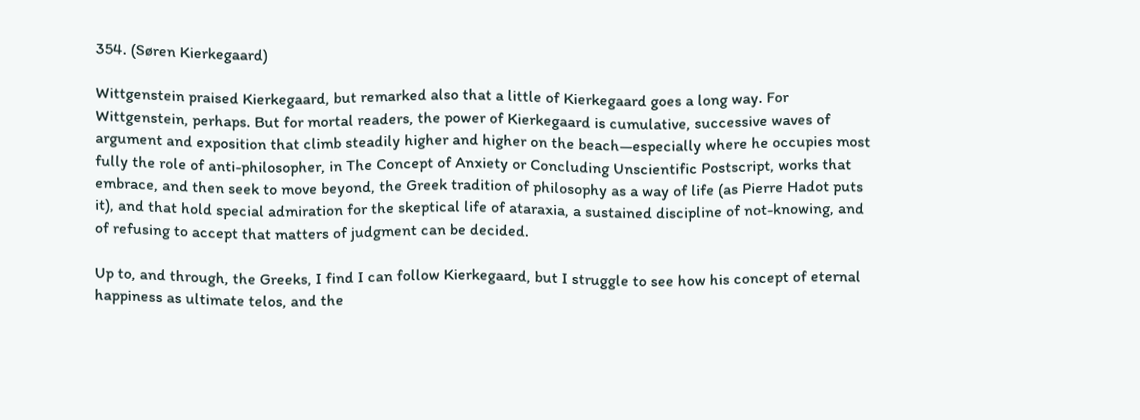354. (Søren Kierkegaard)

Wittgenstein praised Kierkegaard, but remarked also that a little of Kierkegaard goes a long way. For Wittgenstein, perhaps. But for mortal readers, the power of Kierkegaard is cumulative, successive waves of argument and exposition that climb steadily higher and higher on the beach—especially where he occupies most fully the role of anti-philosopher, in The Concept of Anxiety or Concluding Unscientific Postscript, works that embrace, and then seek to move beyond, the Greek tradition of philosophy as a way of life (as Pierre Hadot puts it), and that hold special admiration for the skeptical life of ataraxia, a sustained discipline of not-knowing, and of refusing to accept that matters of judgment can be decided.

Up to, and through, the Greeks, I find I can follow Kierkegaard, but I struggle to see how his concept of eternal happiness as ultimate telos, and the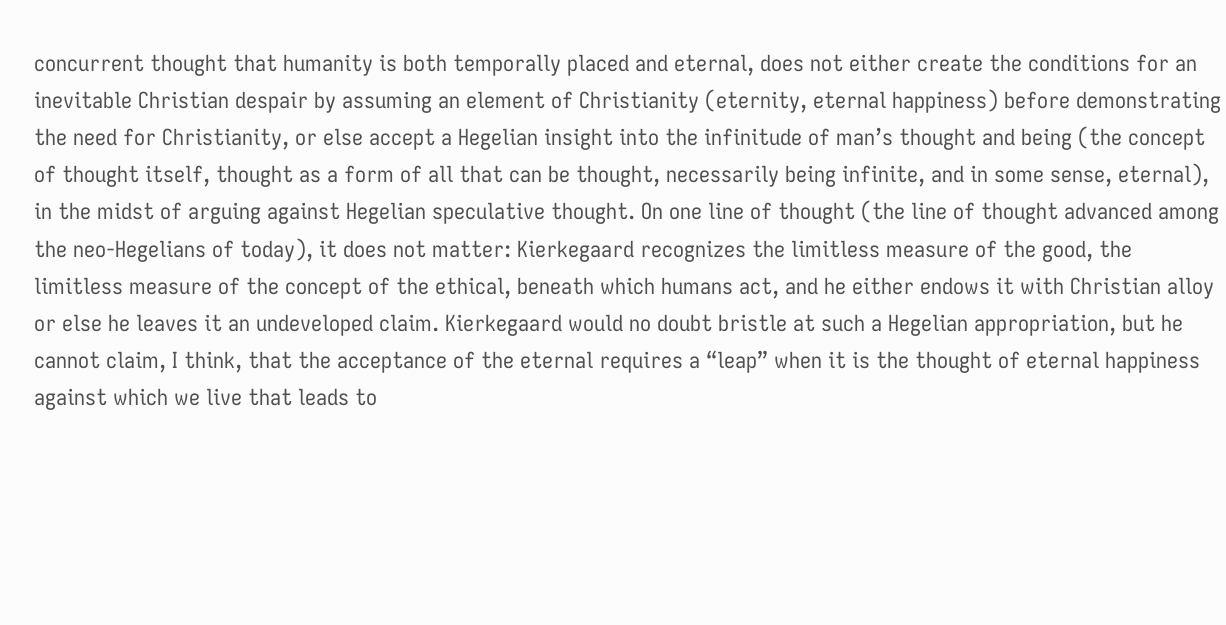concurrent thought that humanity is both temporally placed and eternal, does not either create the conditions for an inevitable Christian despair by assuming an element of Christianity (eternity, eternal happiness) before demonstrating the need for Christianity, or else accept a Hegelian insight into the infinitude of man’s thought and being (the concept of thought itself, thought as a form of all that can be thought, necessarily being infinite, and in some sense, eternal), in the midst of arguing against Hegelian speculative thought. On one line of thought (the line of thought advanced among the neo-Hegelians of today), it does not matter: Kierkegaard recognizes the limitless measure of the good, the limitless measure of the concept of the ethical, beneath which humans act, and he either endows it with Christian alloy or else he leaves it an undeveloped claim. Kierkegaard would no doubt bristle at such a Hegelian appropriation, but he cannot claim, I think, that the acceptance of the eternal requires a “leap” when it is the thought of eternal happiness against which we live that leads to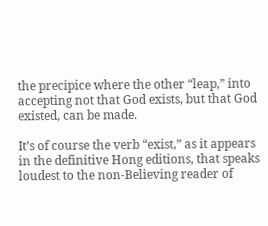the precipice where the other “leap,” into accepting not that God exists, but that God existed, can be made.

It’s of course the verb “exist,” as it appears in the definitive Hong editions, that speaks loudest to the non-Believing reader of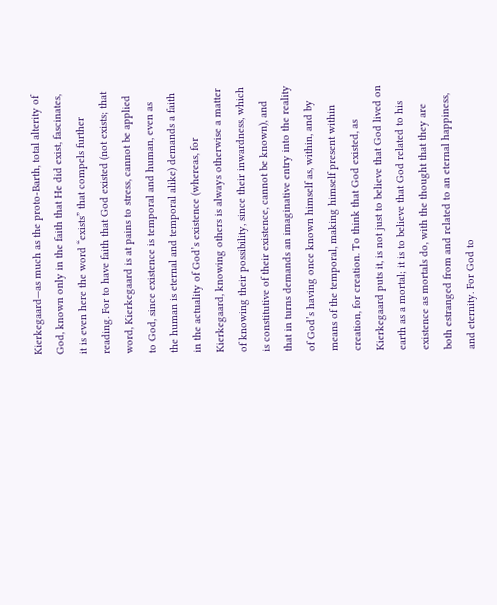Kierkegaard—as much as the proto-Barth, total alterity of God, known only in the faith that He did exist, fascinates, it is even here the word “exists” that compels further reading. For to have faith that God existed (not exists; that word, Kierkegaard is at pains to stress, cannot be applied to God, since existence is temporal and human, even as the human is eternal and temporal alike) demands a faith in the actuality of God’s existence (whereas, for Kierkegaard, knowing others is always otherwise a matter of knowing their possibility, since their inwardness, which is constitutive of their existence, cannot be known), and that in turns demands an imaginative entry into the reality of God’s having once known himself as, within, and by means of the temporal, making himself present within creation, for creation. To think that God existed, as Kierkegaard puts it, is not just to believe that God lived on earth as a mortal; it is to believe that God related to his existence as mortals do, with the thought that they are both estranged from and related to an eternal happiness, and eternity. For God to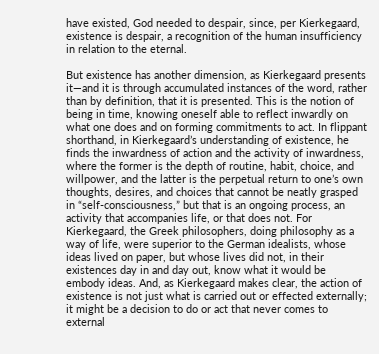have existed, God needed to despair, since, per Kierkegaard, existence is despair, a recognition of the human insufficiency in relation to the eternal.

But existence has another dimension, as Kierkegaard presents it—and it is through accumulated instances of the word, rather than by definition, that it is presented. This is the notion of being in time, knowing oneself able to reflect inwardly on what one does and on forming commitments to act. In flippant shorthand, in Kierkegaard’s understanding of existence, he finds the inwardness of action and the activity of inwardness, where the former is the depth of routine, habit, choice, and willpower, and the latter is the perpetual return to one’s own thoughts, desires, and choices that cannot be neatly grasped in “self-consciousness,” but that is an ongoing process, an activity that accompanies life, or that does not. For Kierkegaard, the Greek philosophers, doing philosophy as a way of life, were superior to the German idealists, whose ideas lived on paper, but whose lives did not, in their existences day in and day out, know what it would be embody ideas. And, as Kierkegaard makes clear, the action of existence is not just what is carried out or effected externally; it might be a decision to do or act that never comes to external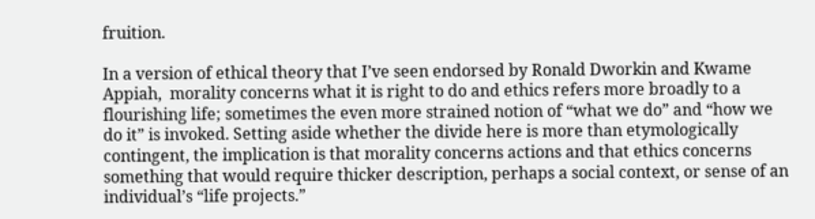fruition.

In a version of ethical theory that I’ve seen endorsed by Ronald Dworkin and Kwame Appiah,  morality concerns what it is right to do and ethics refers more broadly to a flourishing life; sometimes the even more strained notion of “what we do” and “how we do it” is invoked. Setting aside whether the divide here is more than etymologically contingent, the implication is that morality concerns actions and that ethics concerns something that would require thicker description, perhaps a social context, or sense of an individual’s “life projects.”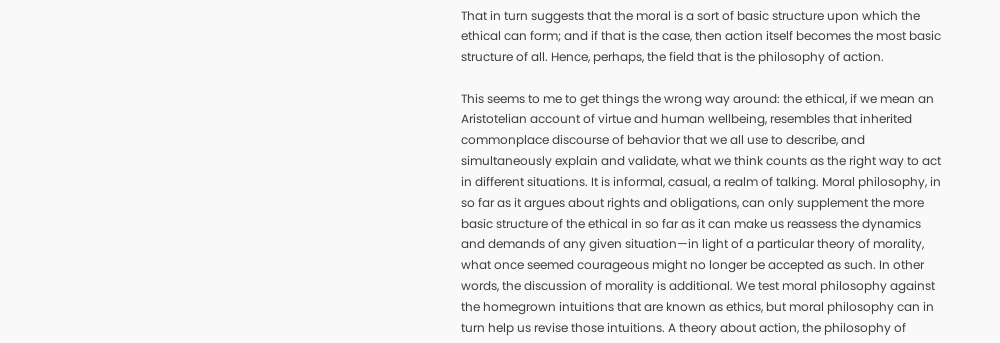That in turn suggests that the moral is a sort of basic structure upon which the ethical can form; and if that is the case, then action itself becomes the most basic structure of all. Hence, perhaps, the field that is the philosophy of action.

This seems to me to get things the wrong way around: the ethical, if we mean an Aristotelian account of virtue and human wellbeing, resembles that inherited commonplace discourse of behavior that we all use to describe, and simultaneously explain and validate, what we think counts as the right way to act in different situations. It is informal, casual, a realm of talking. Moral philosophy, in so far as it argues about rights and obligations, can only supplement the more basic structure of the ethical in so far as it can make us reassess the dynamics and demands of any given situation—in light of a particular theory of morality, what once seemed courageous might no longer be accepted as such. In other words, the discussion of morality is additional. We test moral philosophy against the homegrown intuitions that are known as ethics, but moral philosophy can in turn help us revise those intuitions. A theory about action, the philosophy of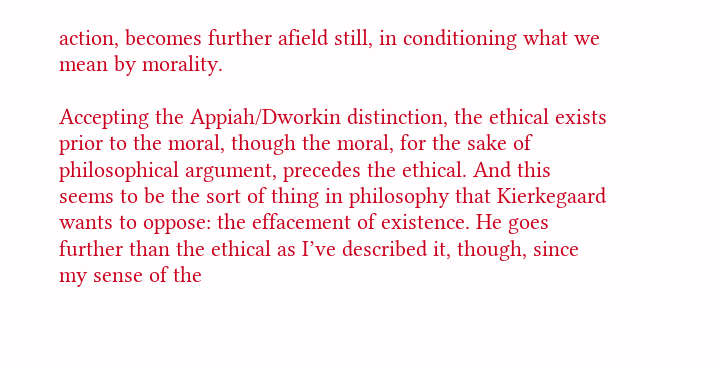action, becomes further afield still, in conditioning what we mean by morality.

Accepting the Appiah/Dworkin distinction, the ethical exists prior to the moral, though the moral, for the sake of philosophical argument, precedes the ethical. And this seems to be the sort of thing in philosophy that Kierkegaard wants to oppose: the effacement of existence. He goes further than the ethical as I’ve described it, though, since my sense of the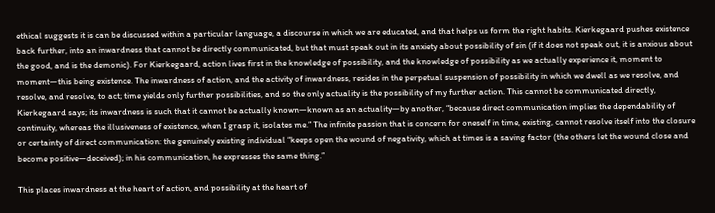ethical suggests it is can be discussed within a particular language, a discourse in which we are educated, and that helps us form the right habits. Kierkegaard pushes existence back further, into an inwardness that cannot be directly communicated, but that must speak out in its anxiety about possibility of sin (if it does not speak out, it is anxious about the good, and is the demonic). For Kierkegaard, action lives first in the knowledge of possibility, and the knowledge of possibility as we actually experience it, moment to moment—this being existence. The inwardness of action, and the activity of inwardness, resides in the perpetual suspension of possibility in which we dwell as we resolve, and resolve, and resolve, to act; time yields only further possibilities, and so the only actuality is the possibility of my further action. This cannot be communicated directly, Kierkegaard says; its inwardness is such that it cannot be actually known—known as an actuality—by another, “because direct communication implies the dependability of continuity, whereas the illusiveness of existence, when I grasp it, isolates me.” The infinite passion that is concern for oneself in time, existing, cannot resolve itself into the closure or certainty of direct communication: the genuinely existing individual “keeps open the wound of negativity, which at times is a saving factor (the others let the wound close and become positive—deceived); in his communication, he expresses the same thing.”

This places inwardness at the heart of action, and possibility at the heart of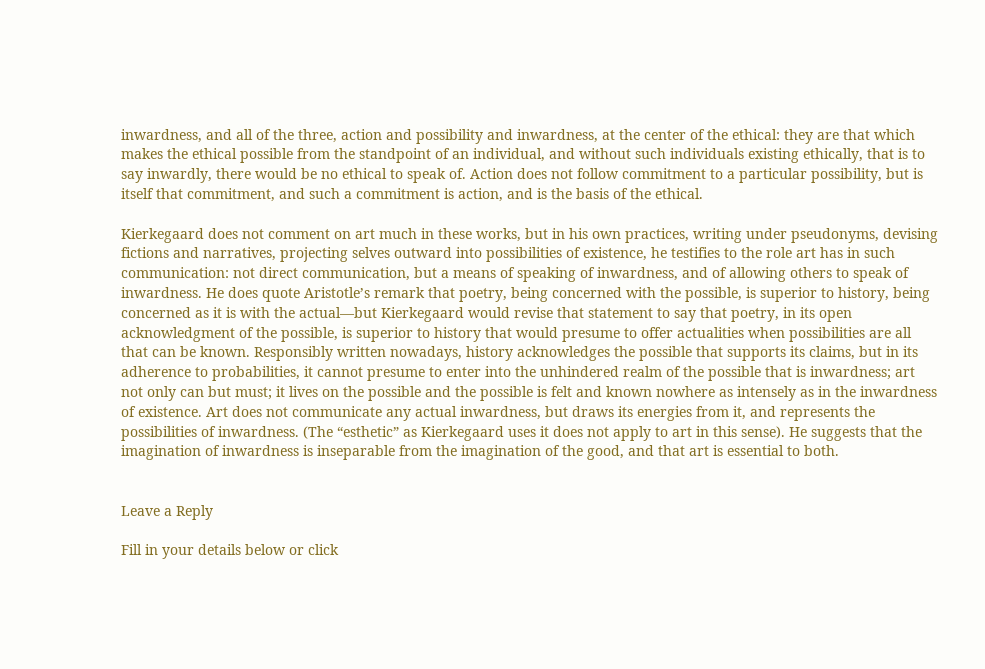inwardness, and all of the three, action and possibility and inwardness, at the center of the ethical: they are that which makes the ethical possible from the standpoint of an individual, and without such individuals existing ethically, that is to say inwardly, there would be no ethical to speak of. Action does not follow commitment to a particular possibility, but is itself that commitment, and such a commitment is action, and is the basis of the ethical.

Kierkegaard does not comment on art much in these works, but in his own practices, writing under pseudonyms, devising fictions and narratives, projecting selves outward into possibilities of existence, he testifies to the role art has in such communication: not direct communication, but a means of speaking of inwardness, and of allowing others to speak of inwardness. He does quote Aristotle’s remark that poetry, being concerned with the possible, is superior to history, being concerned as it is with the actual—but Kierkegaard would revise that statement to say that poetry, in its open acknowledgment of the possible, is superior to history that would presume to offer actualities when possibilities are all that can be known. Responsibly written nowadays, history acknowledges the possible that supports its claims, but in its adherence to probabilities, it cannot presume to enter into the unhindered realm of the possible that is inwardness; art not only can but must; it lives on the possible and the possible is felt and known nowhere as intensely as in the inwardness of existence. Art does not communicate any actual inwardness, but draws its energies from it, and represents the possibilities of inwardness. (The “esthetic” as Kierkegaard uses it does not apply to art in this sense). He suggests that the imagination of inwardness is inseparable from the imagination of the good, and that art is essential to both.


Leave a Reply

Fill in your details below or click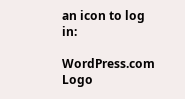an icon to log in:

WordPress.com Logo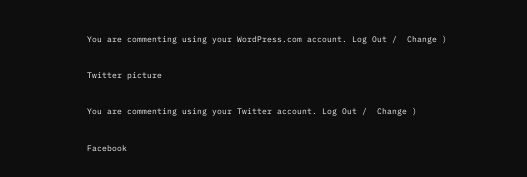You are commenting using your WordPress.com account. Log Out /  Change )

Twitter picture

You are commenting using your Twitter account. Log Out /  Change )

Facebook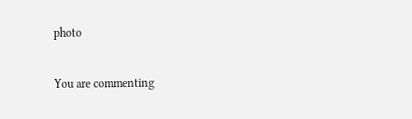photo

You are commenting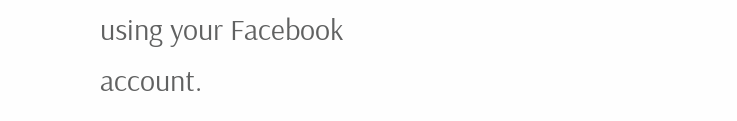using your Facebook account.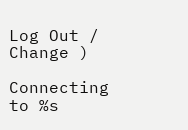Log Out /  Change )

Connecting to %s